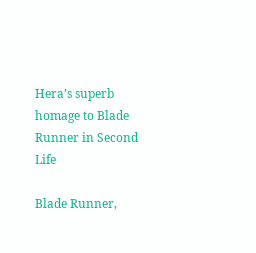Hera’s superb homage to Blade Runner in Second Life

Blade Runner,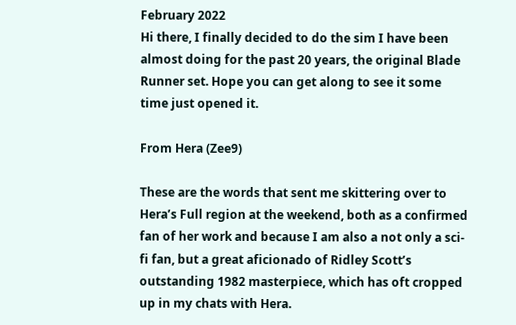February 2022
Hi there, I finally decided to do the sim I have been almost doing for the past 20 years, the original Blade Runner set. Hope you can get along to see it some time just opened it.

From Hera (Zee9)

These are the words that sent me skittering over to Hera’s Full region at the weekend, both as a confirmed fan of her work and because I am also a not only a sci-fi fan, but a great aficionado of Ridley Scott’s outstanding 1982 masterpiece, which has oft cropped up in my chats with Hera.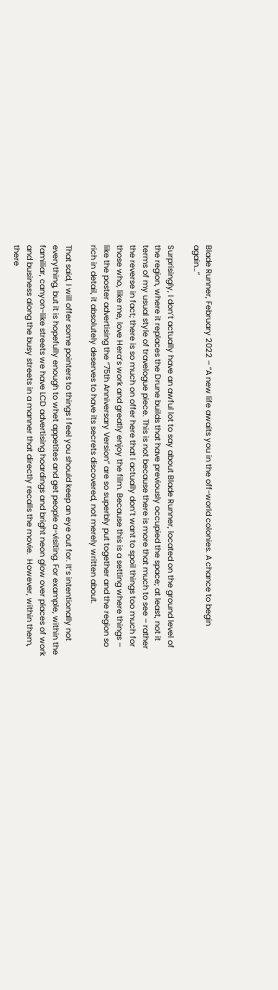Blade Runner, February 2022 – “A new life awaits you in the off-world colonies. A chance to begin again…”

Surprisingly, I don’t actually have an awful lot to say about Blade Runner, located on the ground level of the region, where it replaces the Drune builds that have previously occupied the space; at least, not it terms of my usual style of travelogue piece. This is not because there is more that much to see – rather the reverse in fact; there is so much on offer here that I actually don’t want to spoil things too much for those who, like me, love Hera’s work and greatly enjoy the film. Because this is a setting where things – like the poster advertising the “75th Anniversary Version” are so superbly put together and the region so rich in detail, it absolutely deserves to have its secrets discovered, not merely written about.

That said, I will offer some pointers to things I feel you should keep an eye out for. It’s intentionally not everything, but it is hopefully enough to whet appetites and get people a-visiting. For example, within the familiar, canyon-like streets we have LCD advertising hoardings and bright neon glow over places of work and business along the busy streets in a manner that directly recalls the movie.  However, within them, there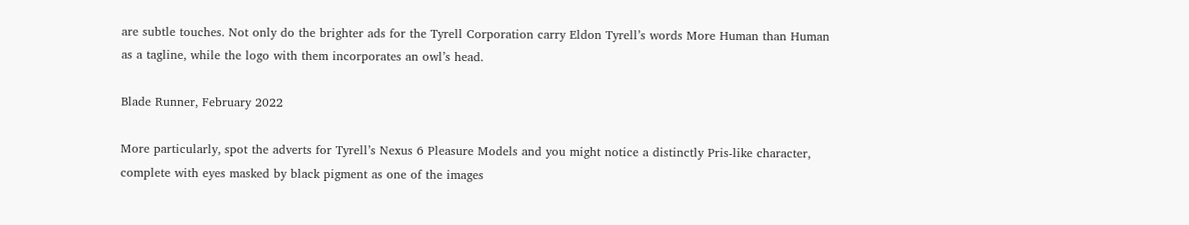are subtle touches. Not only do the brighter ads for the Tyrell Corporation carry Eldon Tyrell’s words More Human than Human as a tagline, while the logo with them incorporates an owl’s head.

Blade Runner, February 2022

More particularly, spot the adverts for Tyrell’s Nexus 6 Pleasure Models and you might notice a distinctly Pris-like character, complete with eyes masked by black pigment as one of the images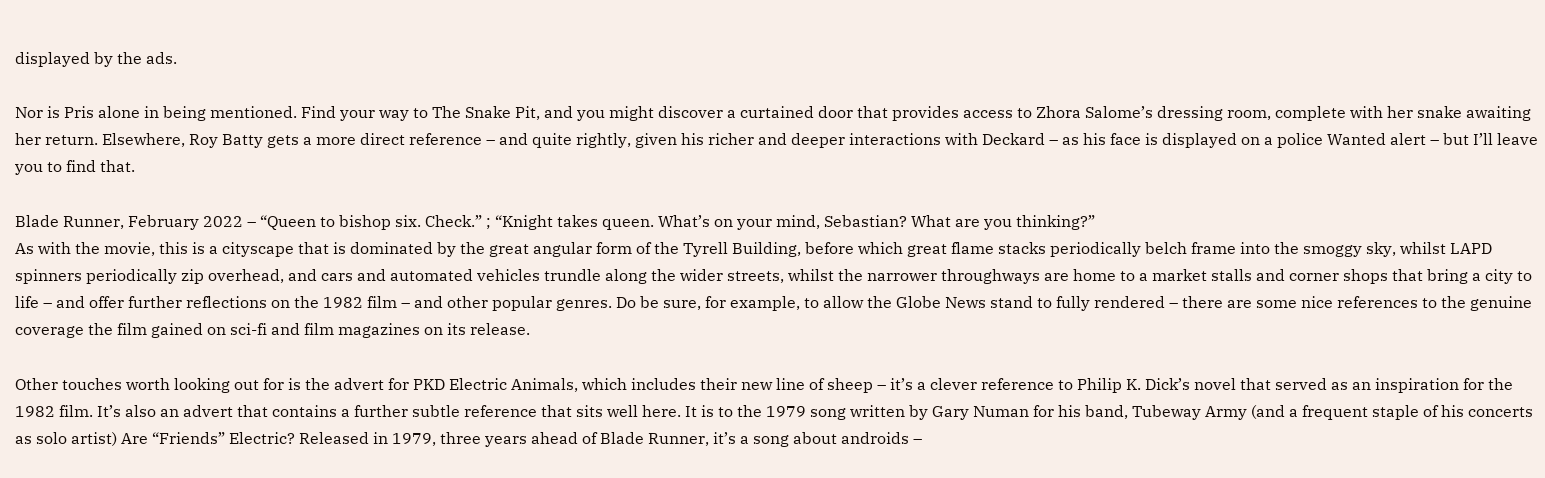displayed by the ads.

Nor is Pris alone in being mentioned. Find your way to The Snake Pit, and you might discover a curtained door that provides access to Zhora Salome’s dressing room, complete with her snake awaiting her return. Elsewhere, Roy Batty gets a more direct reference – and quite rightly, given his richer and deeper interactions with Deckard – as his face is displayed on a police Wanted alert – but I’ll leave you to find that.

Blade Runner, February 2022 – “Queen to bishop six. Check.” ; “Knight takes queen. What’s on your mind, Sebastian? What are you thinking?”
As with the movie, this is a cityscape that is dominated by the great angular form of the Tyrell Building, before which great flame stacks periodically belch frame into the smoggy sky, whilst LAPD spinners periodically zip overhead, and cars and automated vehicles trundle along the wider streets, whilst the narrower throughways are home to a market stalls and corner shops that bring a city to life – and offer further reflections on the 1982 film – and other popular genres. Do be sure, for example, to allow the Globe News stand to fully rendered – there are some nice references to the genuine coverage the film gained on sci-fi and film magazines on its release.

Other touches worth looking out for is the advert for PKD Electric Animals, which includes their new line of sheep – it’s a clever reference to Philip K. Dick’s novel that served as an inspiration for the 1982 film. It’s also an advert that contains a further subtle reference that sits well here. It is to the 1979 song written by Gary Numan for his band, Tubeway Army (and a frequent staple of his concerts as solo artist) Are “Friends” Electric? Released in 1979, three years ahead of Blade Runner, it’s a song about androids –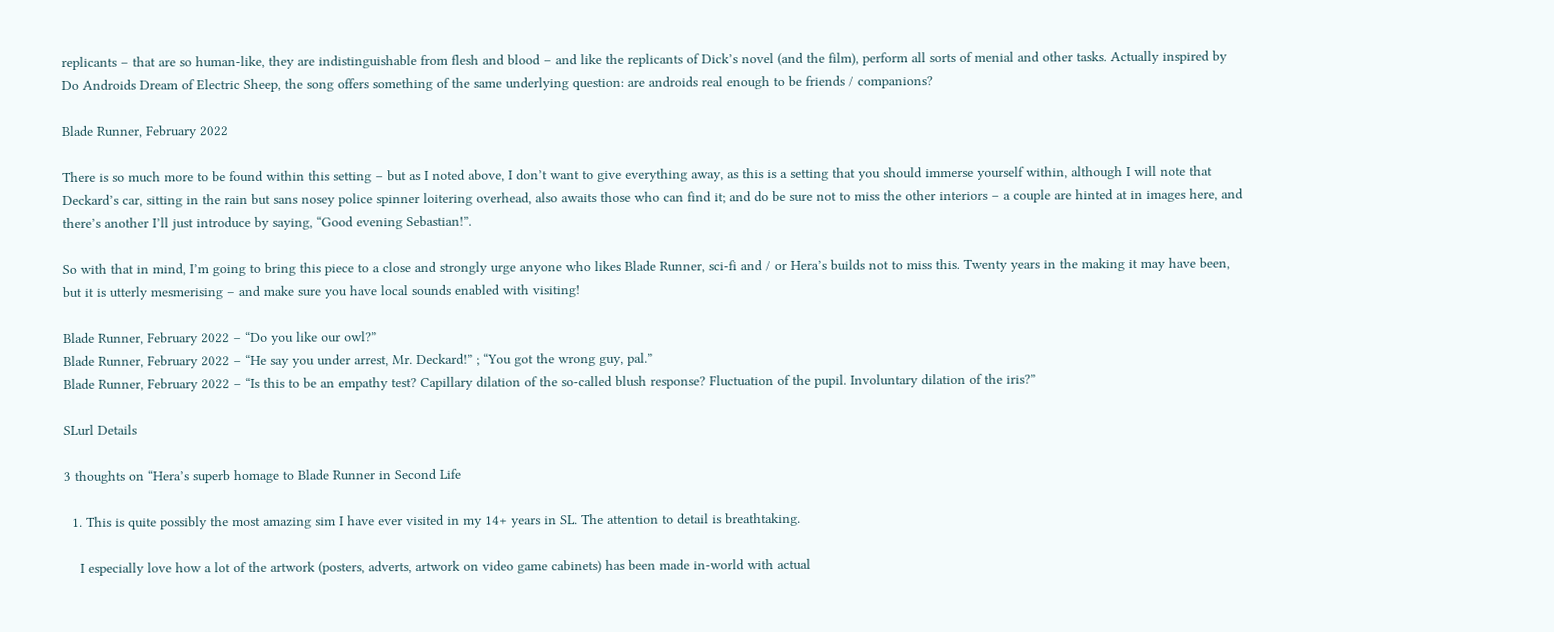replicants – that are so human-like, they are indistinguishable from flesh and blood – and like the replicants of Dick’s novel (and the film), perform all sorts of menial and other tasks. Actually inspired by Do Androids Dream of Electric Sheep, the song offers something of the same underlying question: are androids real enough to be friends / companions?

Blade Runner, February 2022

There is so much more to be found within this setting – but as I noted above, I don’t want to give everything away, as this is a setting that you should immerse yourself within, although I will note that Deckard’s car, sitting in the rain but sans nosey police spinner loitering overhead, also awaits those who can find it; and do be sure not to miss the other interiors – a couple are hinted at in images here, and there’s another I’ll just introduce by saying, “Good evening Sebastian!”.

So with that in mind, I’m going to bring this piece to a close and strongly urge anyone who likes Blade Runner, sci-fi and / or Hera’s builds not to miss this. Twenty years in the making it may have been, but it is utterly mesmerising – and make sure you have local sounds enabled with visiting!

Blade Runner, February 2022 – “Do you like our owl?”
Blade Runner, February 2022 – “He say you under arrest, Mr. Deckard!” ; “You got the wrong guy, pal.”
Blade Runner, February 2022 – “Is this to be an empathy test? Capillary dilation of the so-called blush response? Fluctuation of the pupil. Involuntary dilation of the iris?”

SLurl Details

3 thoughts on “Hera’s superb homage to Blade Runner in Second Life

  1. This is quite possibly the most amazing sim I have ever visited in my 14+ years in SL. The attention to detail is breathtaking.

    I especially love how a lot of the artwork (posters, adverts, artwork on video game cabinets) has been made in-world with actual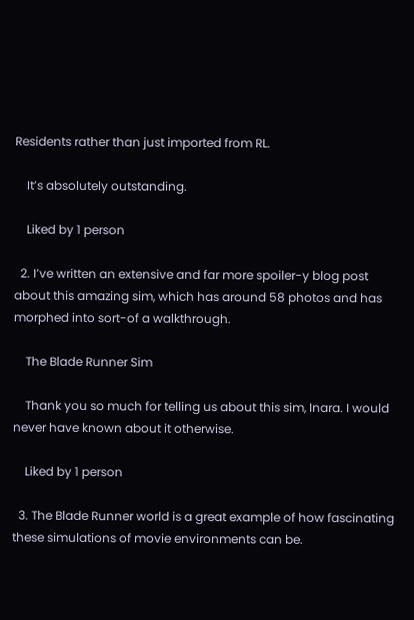Residents rather than just imported from RL.

    It’s absolutely outstanding.

    Liked by 1 person

  2. I’ve written an extensive and far more spoiler-y blog post about this amazing sim, which has around 58 photos and has morphed into sort-of a walkthrough.

    The Blade Runner Sim

    Thank you so much for telling us about this sim, Inara. I would never have known about it otherwise.

    Liked by 1 person

  3. The Blade Runner world is a great example of how fascinating these simulations of movie environments can be.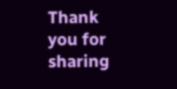Thank you for sharing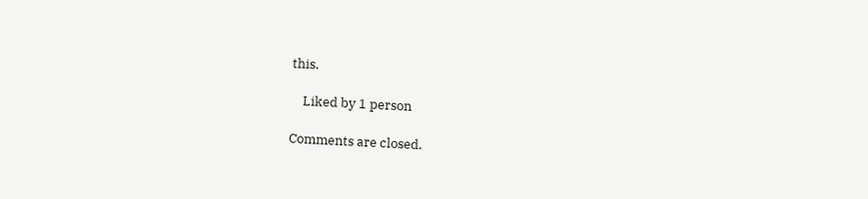this.

    Liked by 1 person

Comments are closed.